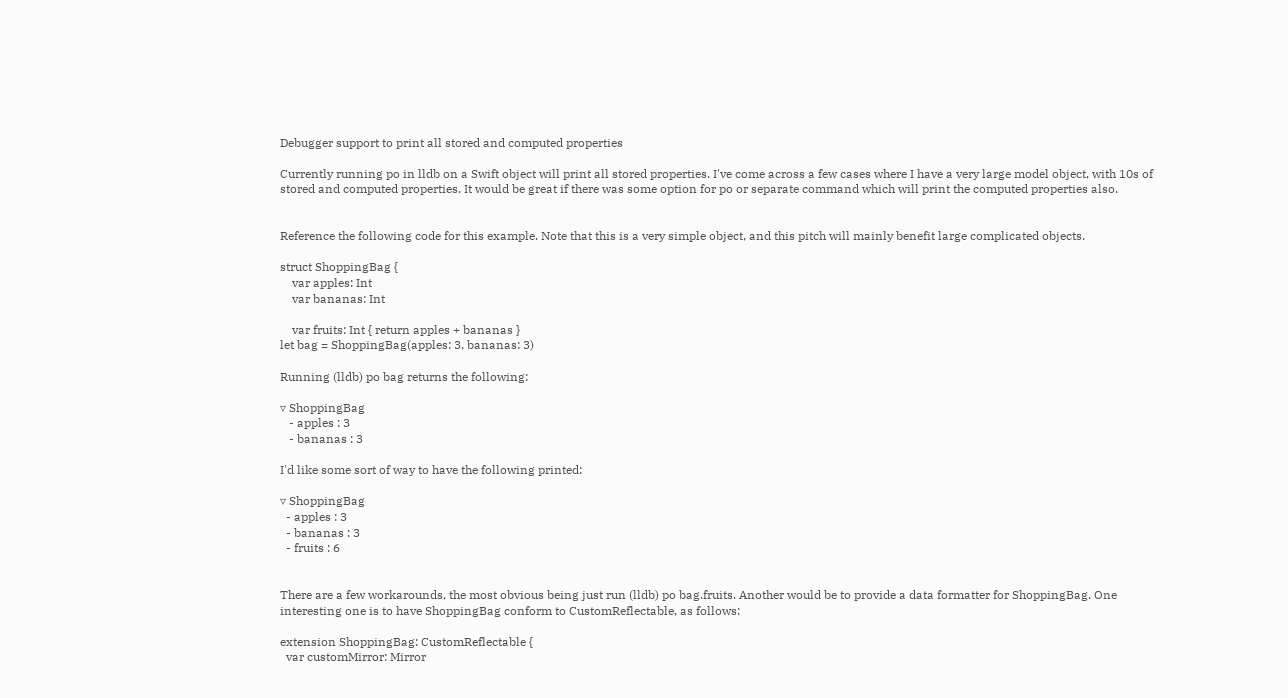Debugger support to print all stored and computed properties

Currently running po in lldb on a Swift object will print all stored properties. I've come across a few cases where I have a very large model object, with 10s of stored and computed properties. It would be great if there was some option for po or separate command which will print the computed properties also.


Reference the following code for this example. Note that this is a very simple object, and this pitch will mainly benefit large complicated objects.

struct ShoppingBag {
    var apples: Int
    var bananas: Int

    var fruits: Int { return apples + bananas }
let bag = ShoppingBag(apples: 3, bananas: 3)

Running (lldb) po bag returns the following:

▿ ShoppingBag
   - apples : 3
   - bananas : 3

I'd like some sort of way to have the following printed:

▿ ShoppingBag
  - apples : 3
  - bananas : 3
  - fruits : 6


There are a few workarounds, the most obvious being just run (lldb) po bag.fruits. Another would be to provide a data formatter for ShoppingBag. One interesting one is to have ShoppingBag conform to CustomReflectable, as follows:

extension ShoppingBag: CustomReflectable {
  var customMirror: Mirror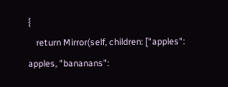{
    return Mirror(self, children: ["apples": apples, "bananans":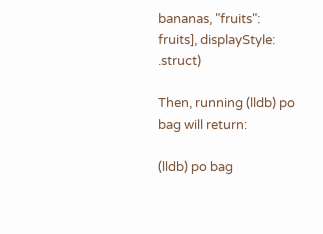bananas, "fruits": fruits], displayStyle: .struct)

Then, running (lldb) po bag will return:

(lldb) po bag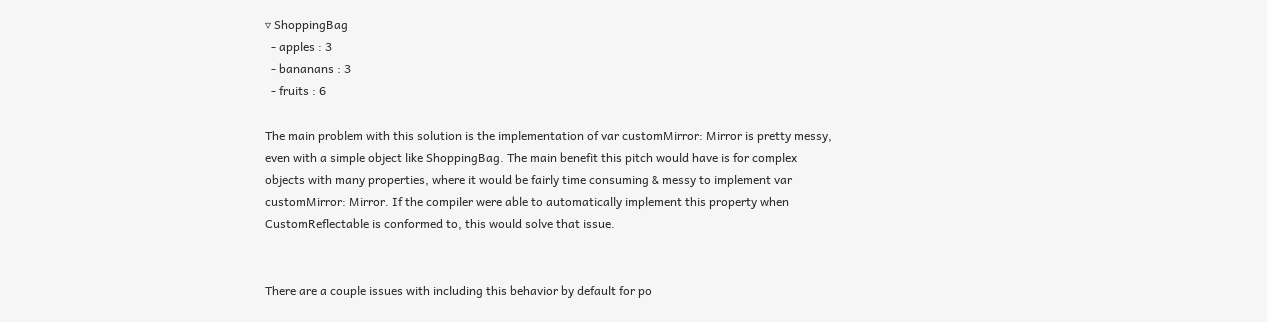▿ ShoppingBag
  - apples : 3
  - bananans : 3
  - fruits : 6

The main problem with this solution is the implementation of var customMirror: Mirror is pretty messy, even with a simple object like ShoppingBag. The main benefit this pitch would have is for complex objects with many properties, where it would be fairly time consuming & messy to implement var customMirror: Mirror. If the compiler were able to automatically implement this property when CustomReflectable is conformed to, this would solve that issue.


There are a couple issues with including this behavior by default for po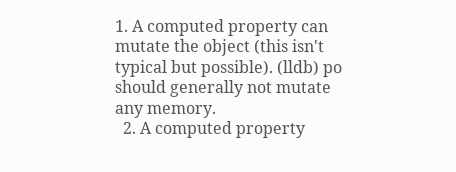1. A computed property can mutate the object (this isn't typical but possible). (lldb) po should generally not mutate any memory.
  2. A computed property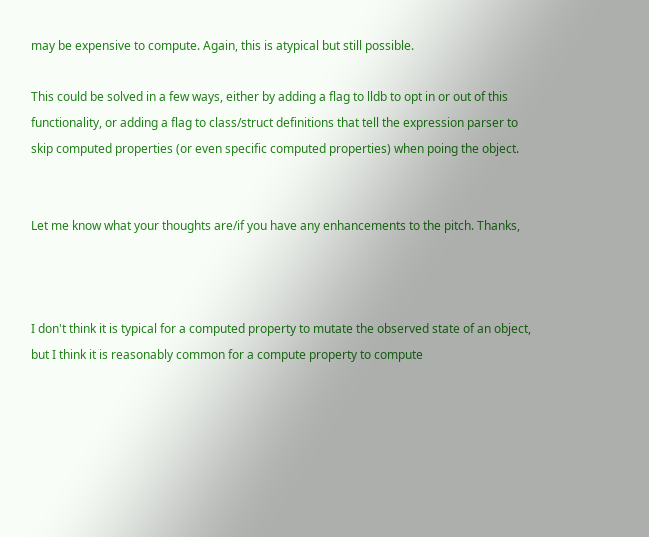may be expensive to compute. Again, this is atypical but still possible.

This could be solved in a few ways, either by adding a flag to lldb to opt in or out of this functionality, or adding a flag to class/struct definitions that tell the expression parser to skip computed properties (or even specific computed properties) when poing the object.


Let me know what your thoughts are/if you have any enhancements to the pitch. Thanks,



I don't think it is typical for a computed property to mutate the observed state of an object, but I think it is reasonably common for a compute property to compute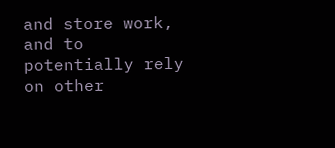and store work, and to potentially rely on other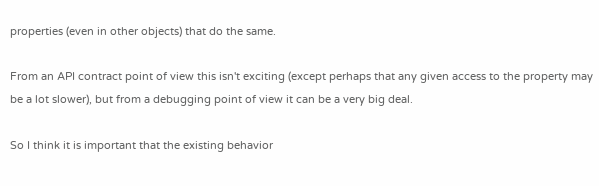properties (even in other objects) that do the same.

From an API contract point of view this isn't exciting (except perhaps that any given access to the property may be a lot slower), but from a debugging point of view it can be a very big deal.

So I think it is important that the existing behavior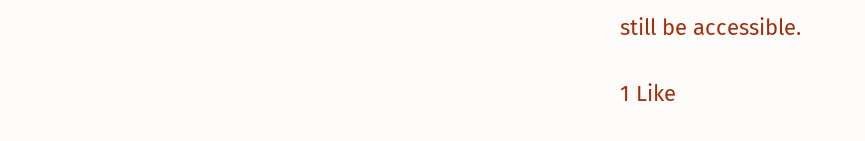still be accessible.

1 Like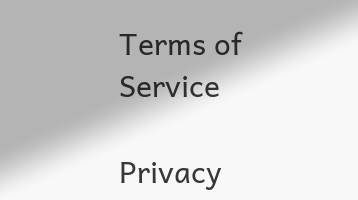Terms of Service

Privacy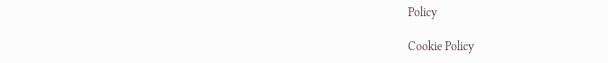Policy

Cookie Policy